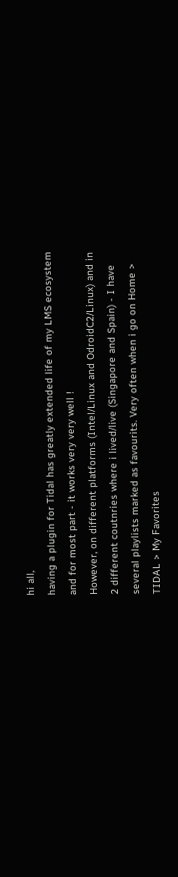hi all,
having a plugin for Tidal has greatly extended life of my LMS ecosystem
and for most part - it works very very well !
However, on different platforms (Intel/Linux and OdroidC2/Linux) and in
2 different coutnries where i lived/live (Singapore and Spain) - I have
several playlists marked as favourits. Very often when i go on Home >
TIDAL > My Favorites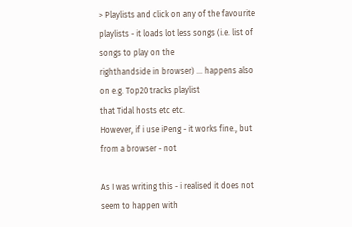> Playlists and click on any of the favourite
playlists - it loads lot less songs (i.e. list of songs to play on the
righthandside in browser) ... happens also on e.g. Top20 tracks playlist
that Tidal hosts etc etc.
However, if i use iPeng - it works fine., but from a browser - not

As I was writing this - i realised it does not seem to happen with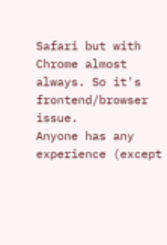Safari but with Chrome almost always. So it's frontend/browser issue.
Anyone has any experience (except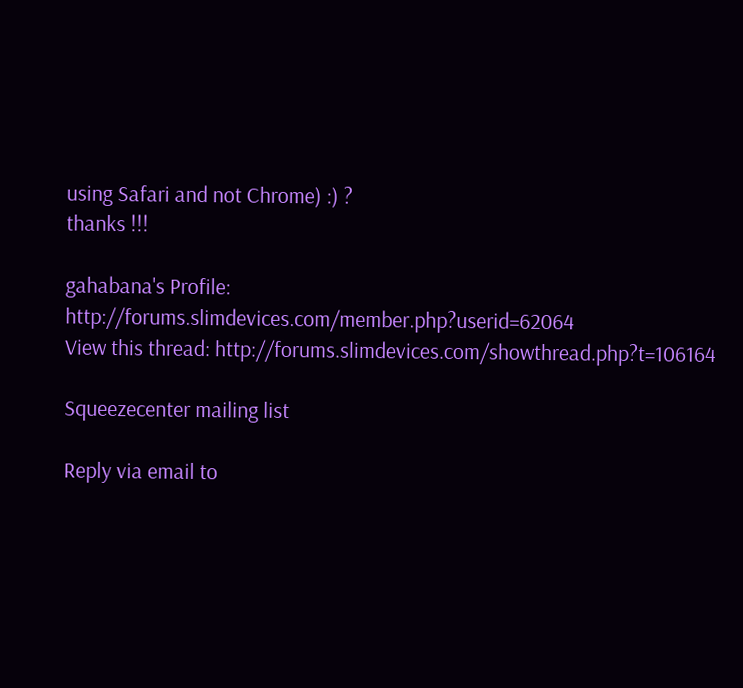using Safari and not Chrome) :) ?
thanks !!!

gahabana's Profile: http://forums.slimdevices.com/member.php?userid=62064
View this thread: http://forums.slimdevices.com/showthread.php?t=106164

Squeezecenter mailing list

Reply via email to